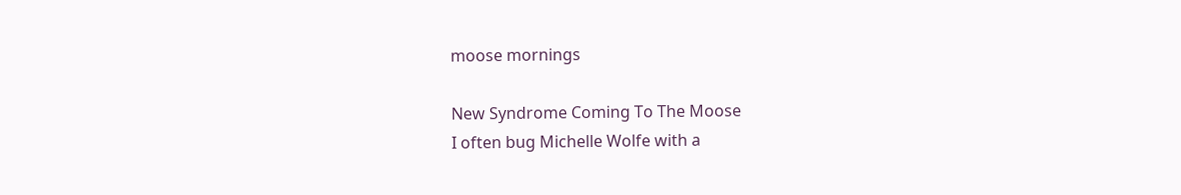moose mornings

New Syndrome Coming To The Moose
I often bug Michelle Wolfe with a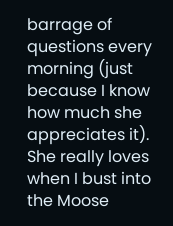barrage of questions every morning (just because I know how much she appreciates it). She really loves when I bust into the Moose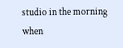studio in the morning when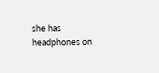she has headphones on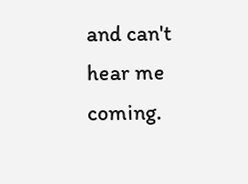and can't hear me coming.